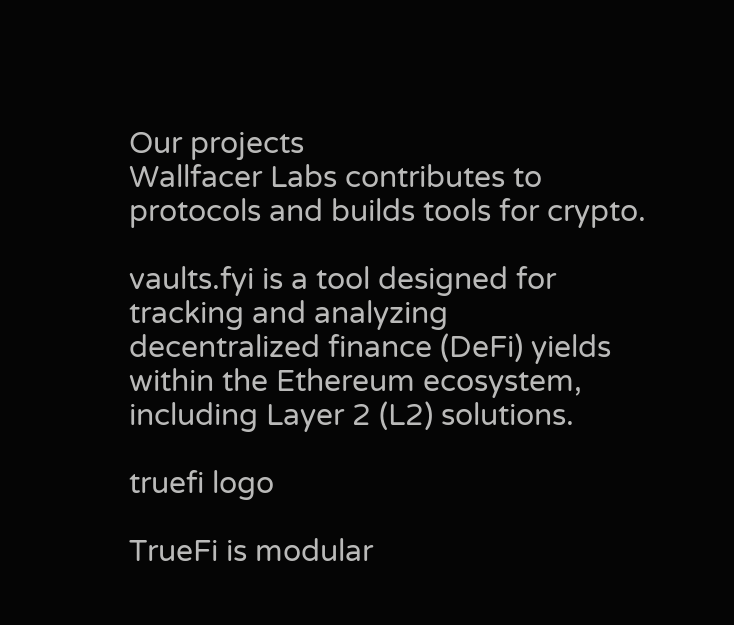Our projects
Wallfacer Labs contributes to protocols and builds tools for crypto.

vaults.fyi is a tool designed for tracking and analyzing decentralized finance (DeFi) yields within the Ethereum ecosystem, including Layer 2 (L2) solutions.

truefi logo

TrueFi is modular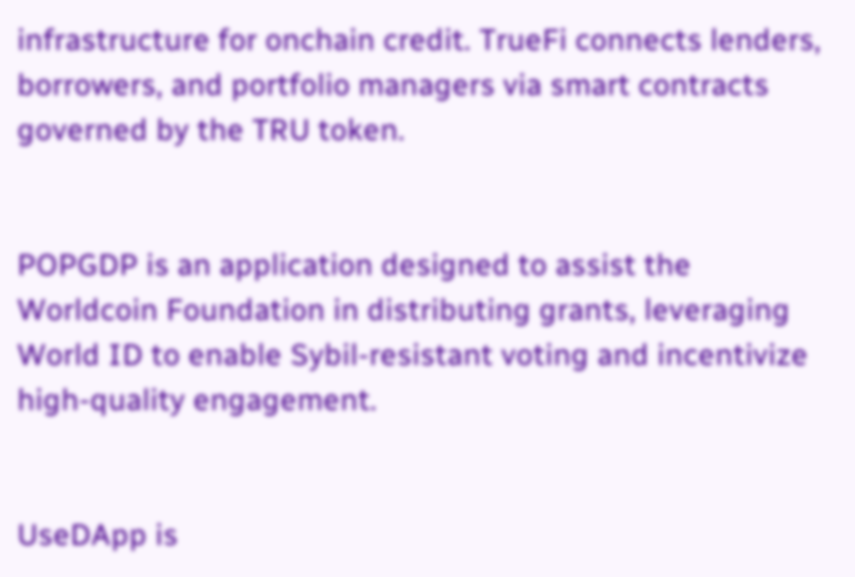infrastructure for onchain credit. TrueFi connects lenders, borrowers, and portfolio managers via smart contracts governed by the TRU token.


POPGDP is an application designed to assist the Worldcoin Foundation in distributing grants, leveraging World ID to enable Sybil-resistant voting and incentivize high-quality engagement.


UseDApp is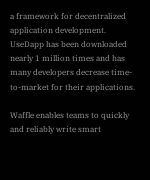a framework for decentralized application development. UseDapp has been downloaded nearly 1 million times and has many developers decrease time-to-market for their applications.

Waffle enables teams to quickly and reliably write smart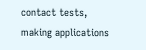contact tests, making applications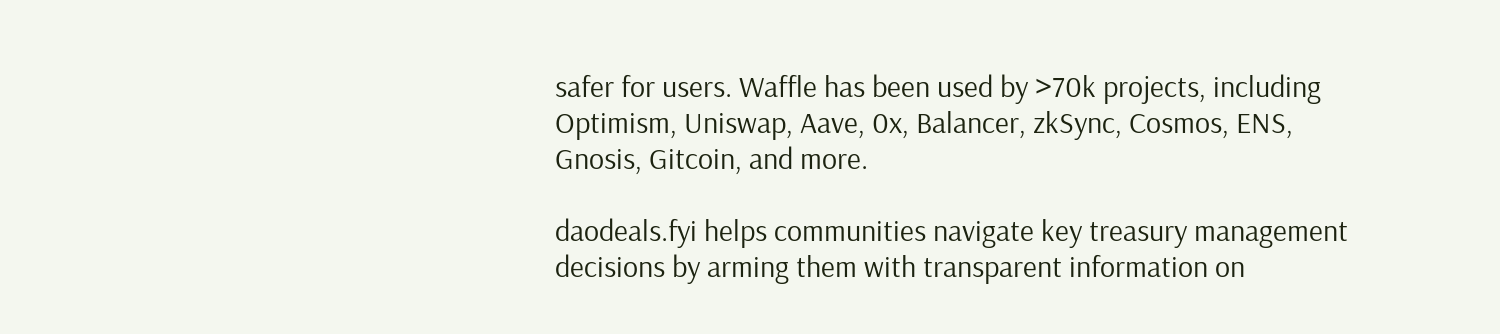safer for users. Waffle has been used by >70k projects, including Optimism, Uniswap, Aave, 0x, Balancer, zkSync, Cosmos, ENS, Gnosis, Gitcoin, and more.

daodeals.fyi helps communities navigate key treasury management decisions by arming them with transparent information on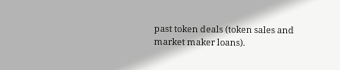past token deals (token sales and market maker loans).